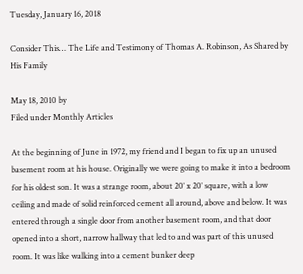Tuesday, January 16, 2018

Consider This… The Life and Testimony of Thomas A. Robinson, As Shared by His Family

May 18, 2010 by
Filed under Monthly Articles

At the beginning of June in 1972, my friend and I began to fix up an unused basement room at his house. Originally we were going to make it into a bedroom for his oldest son. It was a strange room, about 20′ x 20′ square, with a low ceiling and made of solid reinforced cement all around, above and below. It was entered through a single door from another basement room, and that door opened into a short, narrow hallway that led to and was part of this unused room. It was like walking into a cement bunker deep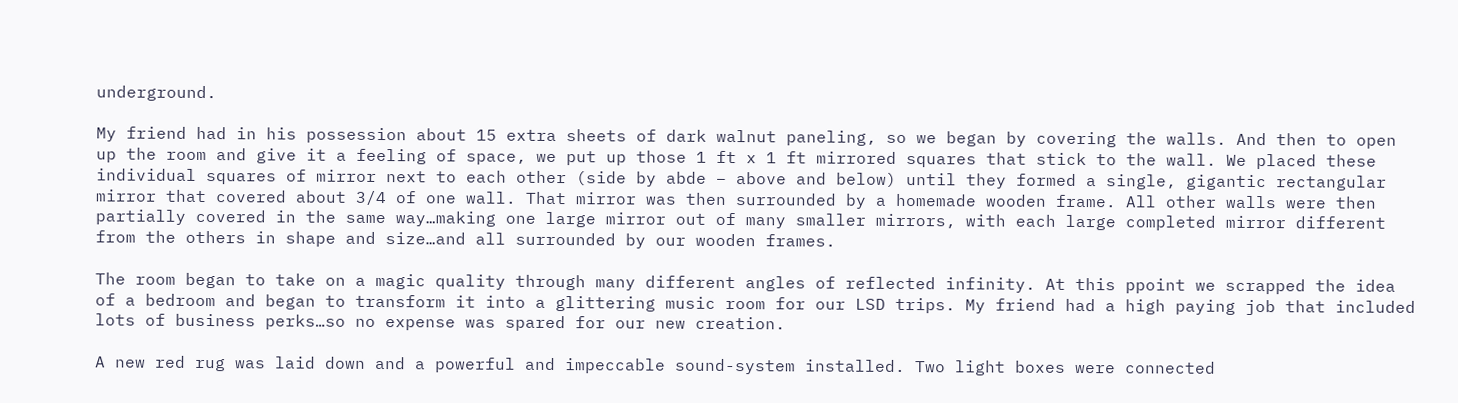underground.

My friend had in his possession about 15 extra sheets of dark walnut paneling, so we began by covering the walls. And then to open up the room and give it a feeling of space, we put up those 1 ft x 1 ft mirrored squares that stick to the wall. We placed these individual squares of mirror next to each other (side by abde – above and below) until they formed a single, gigantic rectangular mirror that covered about 3/4 of one wall. That mirror was then surrounded by a homemade wooden frame. All other walls were then partially covered in the same way…making one large mirror out of many smaller mirrors, with each large completed mirror different from the others in shape and size…and all surrounded by our wooden frames.

The room began to take on a magic quality through many different angles of reflected infinity. At this ppoint we scrapped the idea of a bedroom and began to transform it into a glittering music room for our LSD trips. My friend had a high paying job that included lots of business perks…so no expense was spared for our new creation.

A new red rug was laid down and a powerful and impeccable sound-system installed. Two light boxes were connected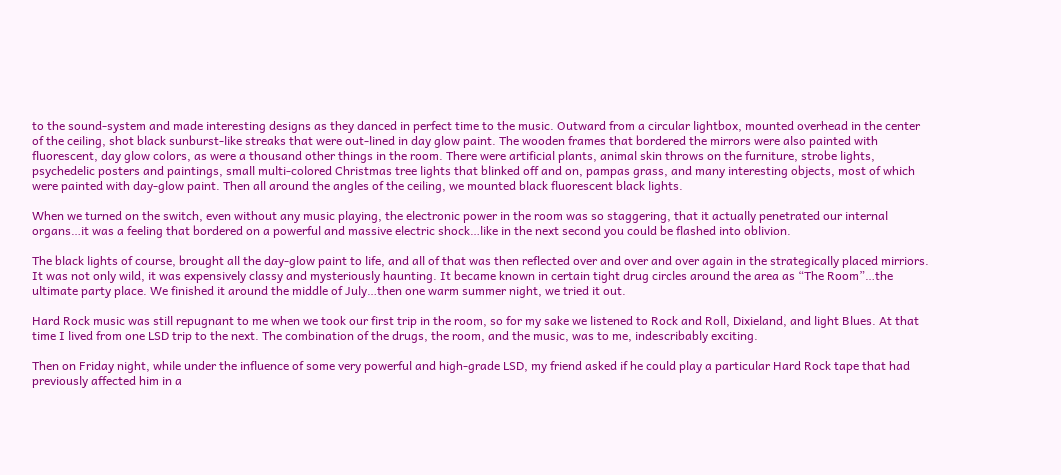to the sound-system and made interesting designs as they danced in perfect time to the music. Outward from a circular lightbox, mounted overhead in the center of the ceiling, shot black sunburst-like streaks that were out-lined in day glow paint. The wooden frames that bordered the mirrors were also painted with fluorescent, day glow colors, as were a thousand other things in the room. There were artificial plants, animal skin throws on the furniture, strobe lights, psychedelic posters and paintings, small multi-colored Christmas tree lights that blinked off and on, pampas grass, and many interesting objects, most of which were painted with day-glow paint. Then all around the angles of the ceiling, we mounted black fluorescent black lights.

When we turned on the switch, even without any music playing, the electronic power in the room was so staggering, that it actually penetrated our internal organs…it was a feeling that bordered on a powerful and massive electric shock…like in the next second you could be flashed into oblivion.

The black lights of course, brought all the day-glow paint to life, and all of that was then reflected over and over and over again in the strategically placed mirriors. It was not only wild, it was expensively classy and mysteriously haunting. It became known in certain tight drug circles around the area as “The Room”…the ultimate party place. We finished it around the middle of July…then one warm summer night, we tried it out.

Hard Rock music was still repugnant to me when we took our first trip in the room, so for my sake we listened to Rock and Roll, Dixieland, and light Blues. At that time I lived from one LSD trip to the next. The combination of the drugs, the room, and the music, was to me, indescribably exciting.

Then on Friday night, while under the influence of some very powerful and high-grade LSD, my friend asked if he could play a particular Hard Rock tape that had previously affected him in a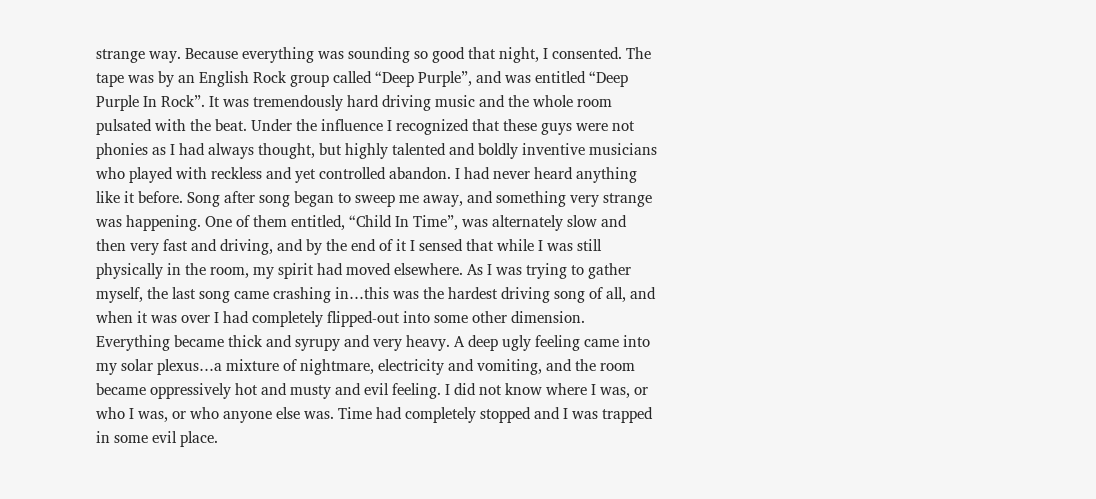strange way. Because everything was sounding so good that night, I consented. The tape was by an English Rock group called “Deep Purple”, and was entitled “Deep Purple In Rock”. It was tremendously hard driving music and the whole room pulsated with the beat. Under the influence I recognized that these guys were not phonies as I had always thought, but highly talented and boldly inventive musicians who played with reckless and yet controlled abandon. I had never heard anything like it before. Song after song began to sweep me away, and something very strange was happening. One of them entitled, “Child In Time”, was alternately slow and then very fast and driving, and by the end of it I sensed that while I was still physically in the room, my spirit had moved elsewhere. As I was trying to gather myself, the last song came crashing in…this was the hardest driving song of all, and when it was over I had completely flipped-out into some other dimension. Everything became thick and syrupy and very heavy. A deep ugly feeling came into my solar plexus…a mixture of nightmare, electricity and vomiting, and the room became oppressively hot and musty and evil feeling. I did not know where I was, or who I was, or who anyone else was. Time had completely stopped and I was trapped in some evil place.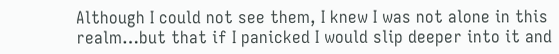Although I could not see them, I knew I was not alone in this realm…but that if I panicked I would slip deeper into it and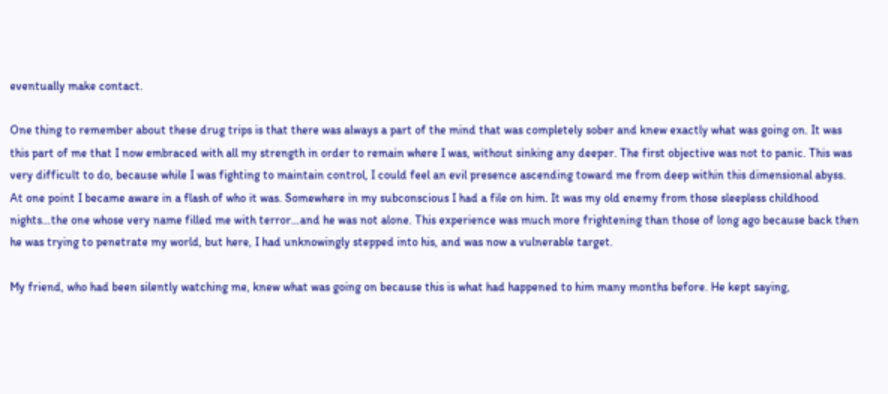eventually make contact.

One thing to remember about these drug trips is that there was always a part of the mind that was completely sober and knew exactly what was going on. It was this part of me that I now embraced with all my strength in order to remain where I was, without sinking any deeper. The first objective was not to panic. This was very difficult to do, because while I was fighting to maintain control, I could feel an evil presence ascending toward me from deep within this dimensional abyss. At one point I became aware in a flash of who it was. Somewhere in my subconscious I had a file on him. It was my old enemy from those sleepless childhood nights…the one whose very name filled me with terror…and he was not alone. This experience was much more frightening than those of long ago because back then he was trying to penetrate my world, but here, I had unknowingly stepped into his, and was now a vulnerable target.

My friend, who had been silently watching me, knew what was going on because this is what had happened to him many months before. He kept saying,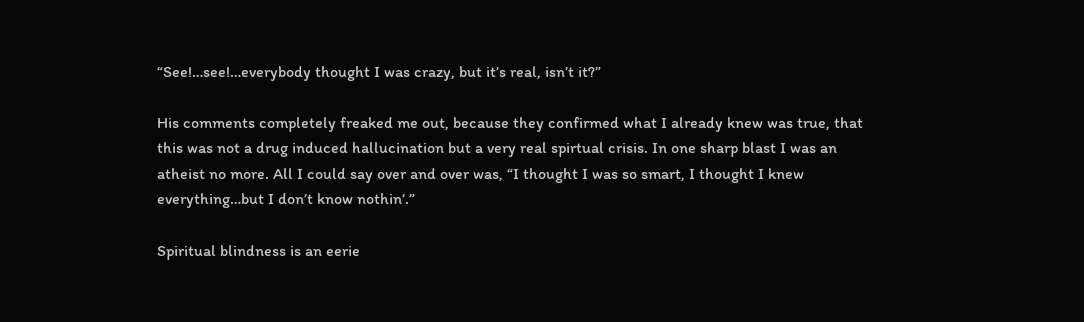“See!…see!…everybody thought I was crazy, but it’s real, isn’t it?”

His comments completely freaked me out, because they confirmed what I already knew was true, that this was not a drug induced hallucination but a very real spirtual crisis. In one sharp blast I was an atheist no more. All I could say over and over was, “I thought I was so smart, I thought I knew everything…but I don’t know nothin’.”

Spiritual blindness is an eerie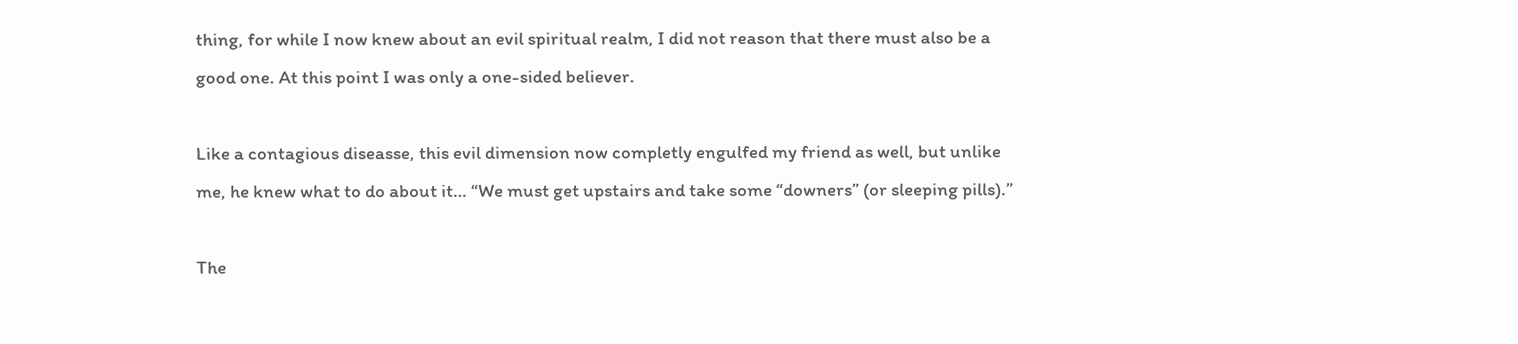thing, for while I now knew about an evil spiritual realm, I did not reason that there must also be a good one. At this point I was only a one-sided believer.

Like a contagious diseasse, this evil dimension now completly engulfed my friend as well, but unlike me, he knew what to do about it… “We must get upstairs and take some “downers” (or sleeping pills).”

The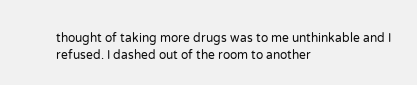thought of taking more drugs was to me unthinkable and I refused. I dashed out of the room to another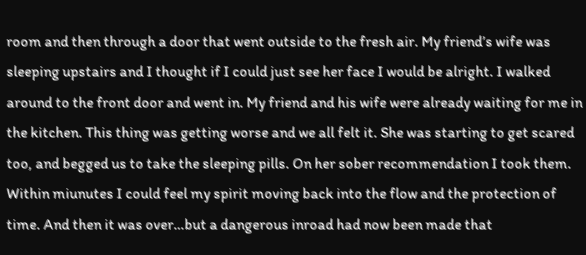room and then through a door that went outside to the fresh air. My friend’s wife was sleeping upstairs and I thought if I could just see her face I would be alright. I walked around to the front door and went in. My friend and his wife were already waiting for me in the kitchen. This thing was getting worse and we all felt it. She was starting to get scared too, and begged us to take the sleeping pills. On her sober recommendation I took them. Within miunutes I could feel my spirit moving back into the flow and the protection of time. And then it was over…but a dangerous inroad had now been made that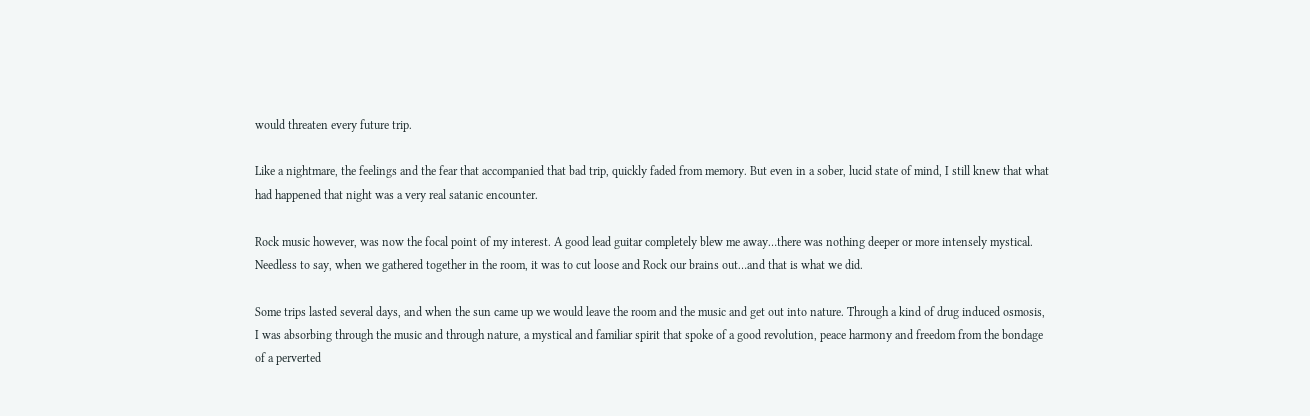would threaten every future trip.

Like a nightmare, the feelings and the fear that accompanied that bad trip, quickly faded from memory. But even in a sober, lucid state of mind, I still knew that what had happened that night was a very real satanic encounter.

Rock music however, was now the focal point of my interest. A good lead guitar completely blew me away…there was nothing deeper or more intensely mystical. Needless to say, when we gathered together in the room, it was to cut loose and Rock our brains out…and that is what we did.

Some trips lasted several days, and when the sun came up we would leave the room and the music and get out into nature. Through a kind of drug induced osmosis, I was absorbing through the music and through nature, a mystical and familiar spirit that spoke of a good revolution, peace harmony and freedom from the bondage of a perverted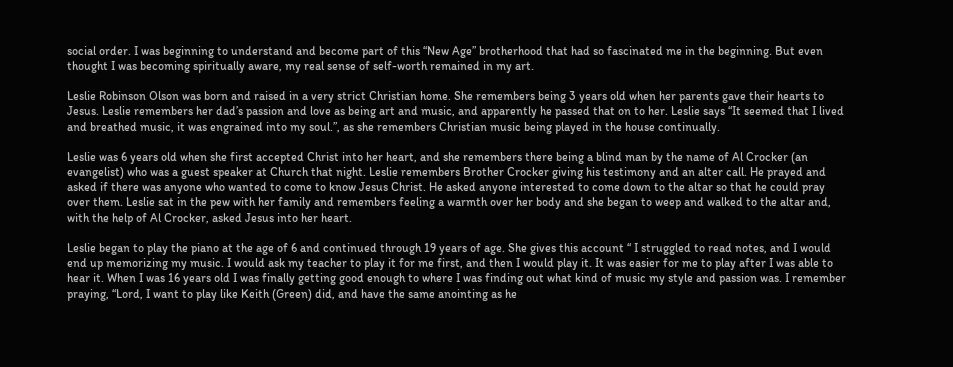social order. I was beginning to understand and become part of this “New Age” brotherhood that had so fascinated me in the beginning. But even thought I was becoming spiritually aware, my real sense of self-worth remained in my art.

Leslie Robinson Olson was born and raised in a very strict Christian home. She remembers being 3 years old when her parents gave their hearts to Jesus. Leslie remembers her dad’s passion and love as being art and music, and apparently he passed that on to her. Leslie says “It seemed that I lived and breathed music, it was engrained into my soul.”, as she remembers Christian music being played in the house continually.

Leslie was 6 years old when she first accepted Christ into her heart, and she remembers there being a blind man by the name of Al Crocker (an evangelist) who was a guest speaker at Church that night. Leslie remembers Brother Crocker giving his testimony and an alter call. He prayed and asked if there was anyone who wanted to come to know Jesus Christ. He asked anyone interested to come down to the altar so that he could pray over them. Leslie sat in the pew with her family and remembers feeling a warmth over her body and she began to weep and walked to the altar and, with the help of Al Crocker, asked Jesus into her heart.

Leslie began to play the piano at the age of 6 and continued through 19 years of age. She gives this account “ I struggled to read notes, and I would end up memorizing my music. I would ask my teacher to play it for me first, and then I would play it. It was easier for me to play after I was able to hear it. When I was 16 years old I was finally getting good enough to where I was finding out what kind of music my style and passion was. I remember praying, “Lord, I want to play like Keith (Green) did, and have the same anointing as he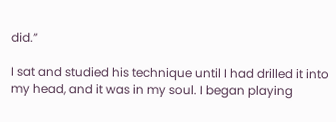did.”

I sat and studied his technique until I had drilled it into my head, and it was in my soul. I began playing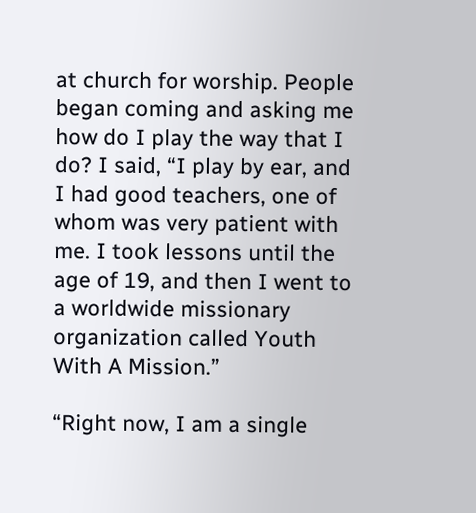at church for worship. People began coming and asking me how do I play the way that I do? I said, “I play by ear, and I had good teachers, one of whom was very patient with me. I took lessons until the age of 19, and then I went to a worldwide missionary organization called Youth With A Mission.”

“Right now, I am a single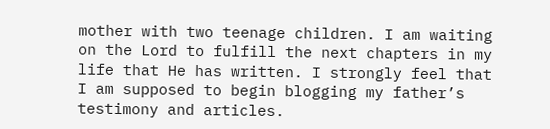mother with two teenage children. I am waiting on the Lord to fulfill the next chapters in my life that He has written. I strongly feel that I am supposed to begin blogging my father’s testimony and articles.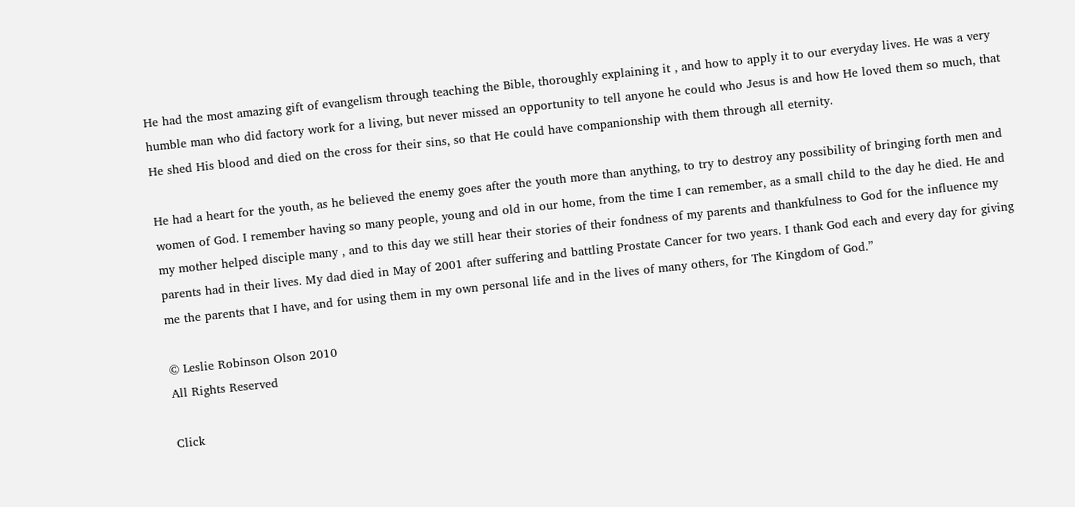He had the most amazing gift of evangelism through teaching the Bible, thoroughly explaining it , and how to apply it to our everyday lives. He was a very humble man who did factory work for a living, but never missed an opportunity to tell anyone he could who Jesus is and how He loved them so much, that He shed His blood and died on the cross for their sins, so that He could have companionship with them through all eternity.

He had a heart for the youth, as he believed the enemy goes after the youth more than anything, to try to destroy any possibility of bringing forth men and women of God. I remember having so many people, young and old in our home, from the time I can remember, as a small child to the day he died. He and my mother helped disciple many , and to this day we still hear their stories of their fondness of my parents and thankfulness to God for the influence my parents had in their lives. My dad died in May of 2001 after suffering and battling Prostate Cancer for two years. I thank God each and every day for giving me the parents that I have, and for using them in my own personal life and in the lives of many others, for The Kingdom of God.”

© Leslie Robinson Olson 2010
All Rights Reserved

Click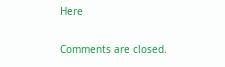Here

Comments are closed.